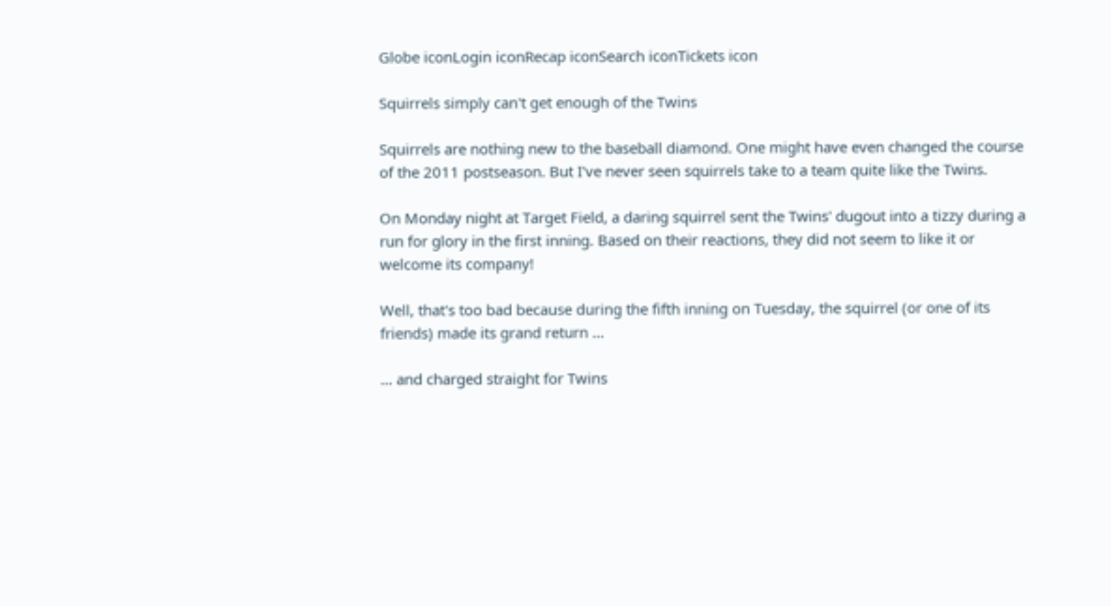Globe iconLogin iconRecap iconSearch iconTickets icon

Squirrels simply can't get enough of the Twins

Squirrels are nothing new to the baseball diamond. One might have even changed the course of the 2011 postseason. But I've never seen squirrels take to a team quite like the Twins.

On Monday night at Target Field, a daring squirrel sent the Twins' dugout into a tizzy during a run for glory in the first inning. Based on their reactions, they did not seem to like it or welcome its company!

Well, that's too bad because during the fifth inning on Tuesday, the squirrel (or one of its friends) made its grand return ...

... and charged straight for Twins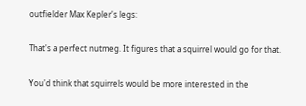outfielder Max Kepler's legs:

That's a perfect nutmeg. It figures that a squirrel would go for that.

You'd think that squirrels would be more interested in the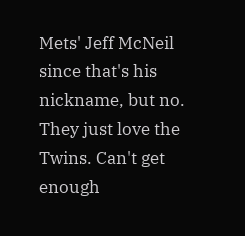Mets' Jeff McNeil since that's his nickname, but no. They just love the Twins. Can't get enough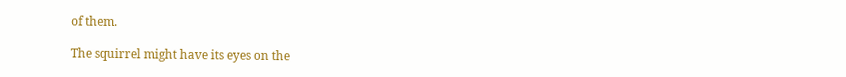of them.

The squirrel might have its eyes on the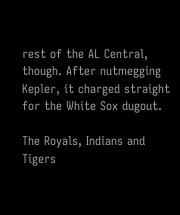rest of the AL Central, though. After nutmegging Kepler, it charged straight for the White Sox dugout.

The Royals, Indians and Tigers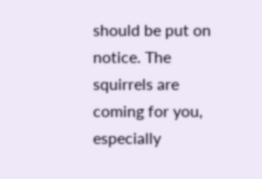should be put on notice. The squirrels are coming for you, especially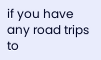if you have any road trips to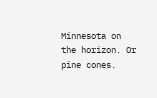Minnesota on the horizon. Or pine cones.